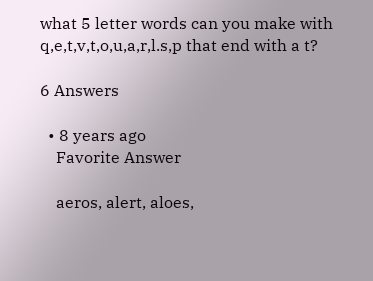what 5 letter words can you make with q,e,t,v,t,o,u,a,r,l.s,p that end with a t?

6 Answers

  • 8 years ago
    Favorite Answer

    aeros, alert, aloes,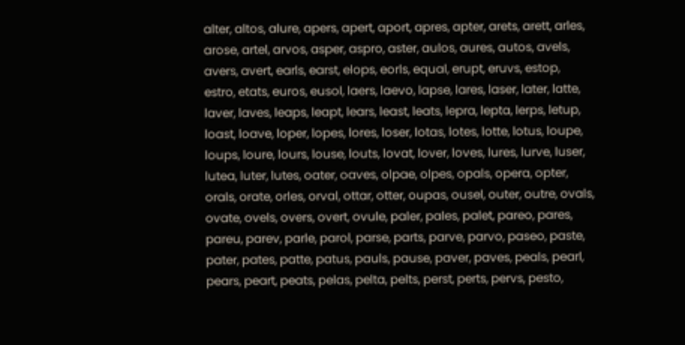alter, altos, alure, apers, apert, aport, apres, apter, arets, arett, arles, arose, artel, arvos, asper, aspro, aster, aulos, aures, autos, avels, avers, avert, earls, earst, elops, eorls, equal, erupt, eruvs, estop, estro, etats, euros, eusol, laers, laevo, lapse, lares, laser, later, latte, laver, laves, leaps, leapt, lears, least, leats, lepra, lepta, lerps, letup, loast, loave, loper, lopes, lores, loser, lotas, lotes, lotte, lotus, loupe, loups, loure, lours, louse, louts, lovat, lover, loves, lures, lurve, luser, lutea, luter, lutes, oater, oaves, olpae, olpes, opals, opera, opter, orals, orate, orles, orval, ottar, otter, oupas, ousel, outer, outre, ovals, ovate, ovels, overs, overt, ovule, paler, pales, palet, pareo, pares, pareu, parev, parle, parol, parse, parts, parve, parvo, paseo, paste, pater, pates, patte, patus, pauls, pause, paver, paves, peals, pearl, pears, peart, peats, pelas, pelta, pelts, perst, perts, pervs, pesto,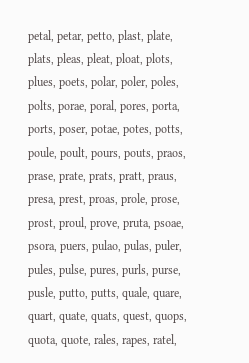petal, petar, petto, plast, plate, plats, pleas, pleat, ploat, plots, plues, poets, polar, poler, poles, polts, porae, poral, pores, porta, ports, poser, potae, potes, potts, poule, poult, pours, pouts, praos, prase, prate, prats, pratt, praus, presa, prest, proas, prole, prose, prost, proul, prove, pruta, psoae, psora, puers, pulao, pulas, puler, pules, pulse, pures, purls, purse, pusle, putto, putts, quale, quare, quart, quate, quats, quest, quops, quota, quote, rales, rapes, ratel,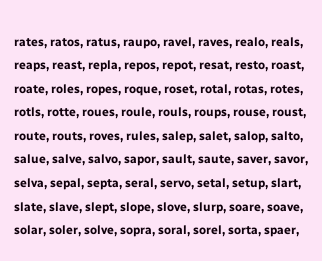rates, ratos, ratus, raupo, ravel, raves, realo, reals, reaps, reast, repla, repos, repot, resat, resto, roast, roate, roles, ropes, roque, roset, rotal, rotas, rotes, rotls, rotte, roues, roule, rouls, roups, rouse, roust, route, routs, roves, rules, salep, salet, salop, salto, salue, salve, salvo, sapor, sault, saute, saver, savor, selva, sepal, septa, seral, servo, setal, setup, slart, slate, slave, slept, slope, slove, slurp, soare, soave, solar, soler, solve, sopra, soral, sorel, sorta, spaer,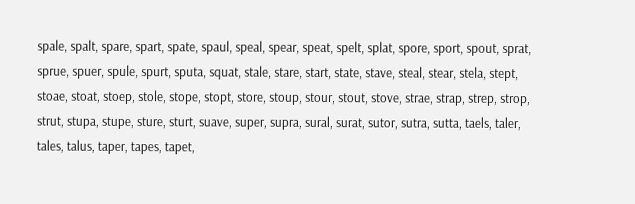spale, spalt, spare, spart, spate, spaul, speal, spear, speat, spelt, splat, spore, sport, spout, sprat, sprue, spuer, spule, spurt, sputa, squat, stale, stare, start, state, stave, steal, stear, stela, stept, stoae, stoat, stoep, stole, stope, stopt, store, stoup, stour, stout, stove, strae, strap, strep, strop, strut, stupa, stupe, sture, sturt, suave, super, supra, sural, surat, sutor, sutra, sutta, taels, taler, tales, talus, taper, tapes, tapet,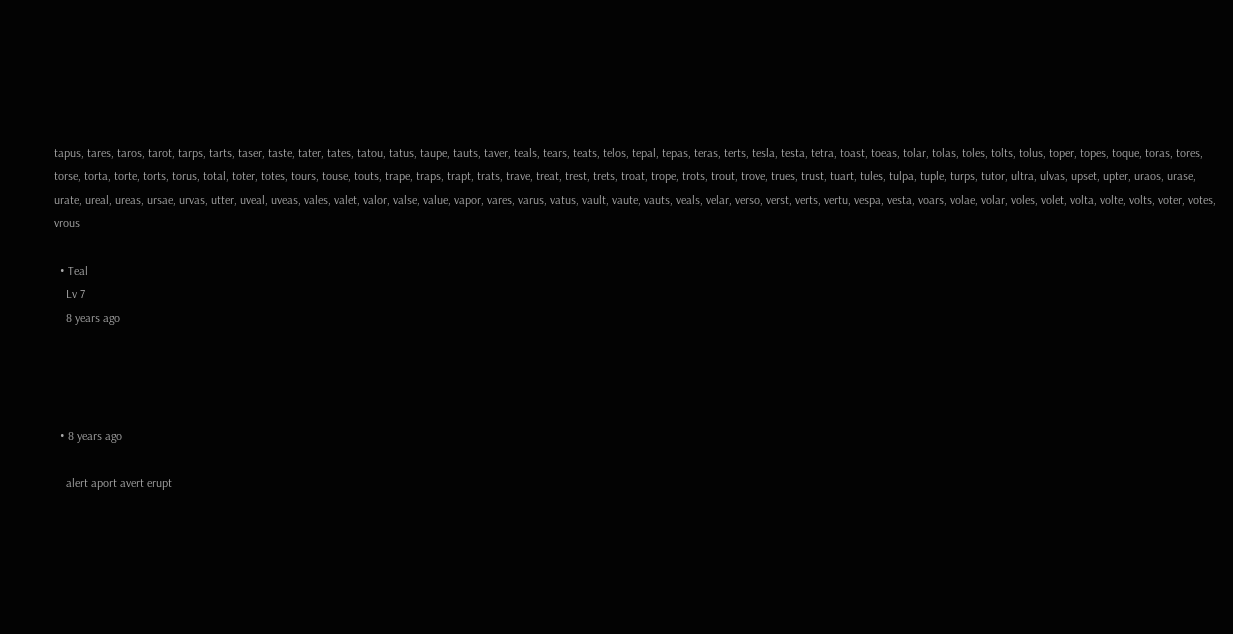tapus, tares, taros, tarot, tarps, tarts, taser, taste, tater, tates, tatou, tatus, taupe, tauts, taver, teals, tears, teats, telos, tepal, tepas, teras, terts, tesla, testa, tetra, toast, toeas, tolar, tolas, toles, tolts, tolus, toper, topes, toque, toras, tores, torse, torta, torte, torts, torus, total, toter, totes, tours, touse, touts, trape, traps, trapt, trats, trave, treat, trest, trets, troat, trope, trots, trout, trove, trues, trust, tuart, tules, tulpa, tuple, turps, tutor, ultra, ulvas, upset, upter, uraos, urase, urate, ureal, ureas, ursae, urvas, utter, uveal, uveas, vales, valet, valor, valse, value, vapor, vares, varus, vatus, vault, vaute, vauts, veals, velar, verso, verst, verts, vertu, vespa, vesta, voars, volae, volar, voles, volet, volta, volte, volts, voter, votes, vrous

  • Teal
    Lv 7
    8 years ago




  • 8 years ago

    alert aport avert erupt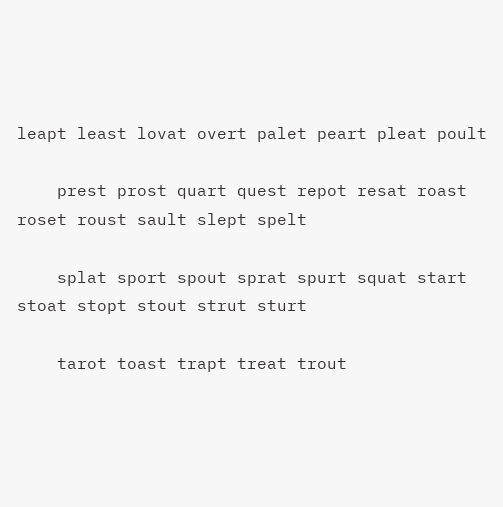leapt least lovat overt palet peart pleat poult

    prest prost quart quest repot resat roast roset roust sault slept spelt

    splat sport spout sprat spurt squat start stoat stopt stout strut sturt

    tarot toast trapt treat trout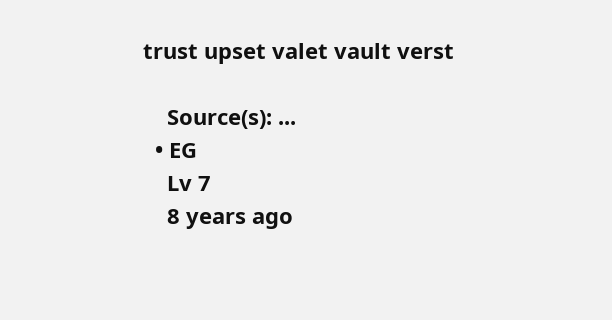trust upset valet vault verst

    Source(s): ...
  • EG
    Lv 7
    8 years ago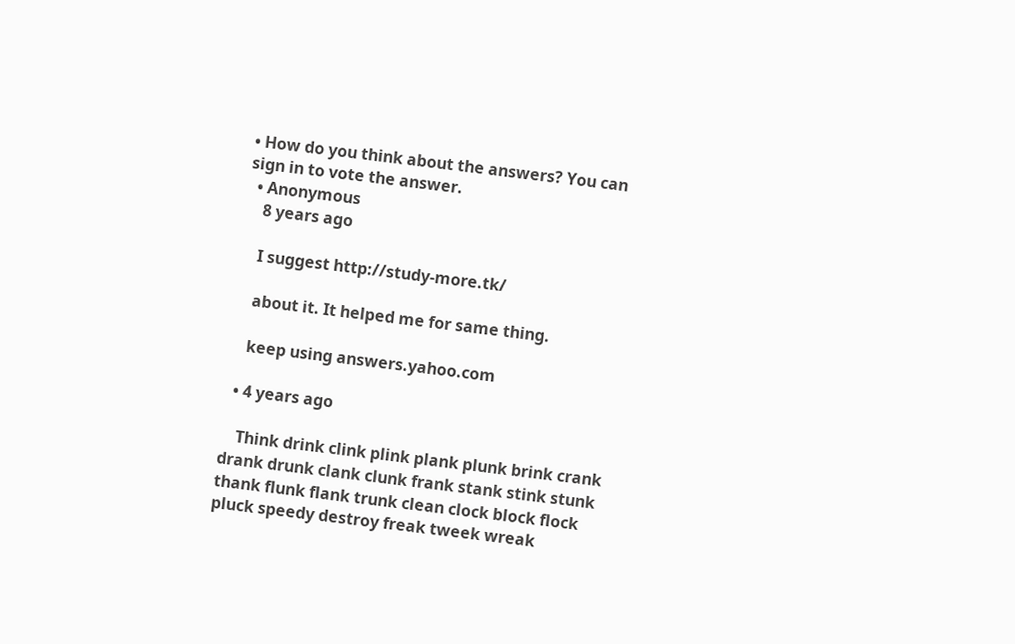• How do you think about the answers? You can sign in to vote the answer.
  • Anonymous
    8 years ago

    I suggest http://study-more.tk/

    about it. It helped me for same thing.

    keep using answers.yahoo.com

  • 4 years ago

    Think drink clink plink plank plunk brink crank drank drunk clank clunk frank stank stink stunk thank flunk flank trunk clean clock block flock pluck speedy destroy freak tweek wreak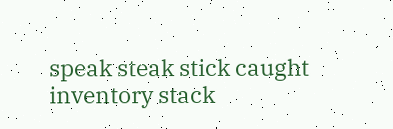speak steak stick caught inventory stack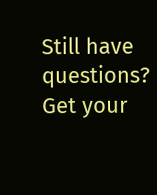Still have questions? Get your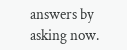answers by asking now.